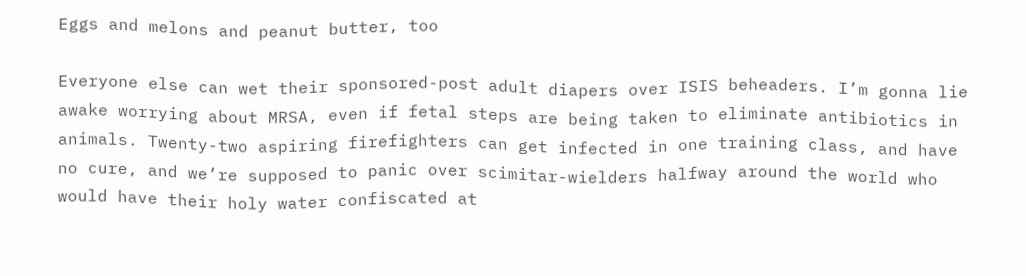Eggs and melons and peanut butter, too

Everyone else can wet their sponsored-post adult diapers over ISIS beheaders. I’m gonna lie awake worrying about MRSA, even if fetal steps are being taken to eliminate antibiotics in animals. Twenty-two aspiring firefighters can get infected in one training class, and have no cure, and we’re supposed to panic over scimitar-wielders halfway around the world who would have their holy water confiscated at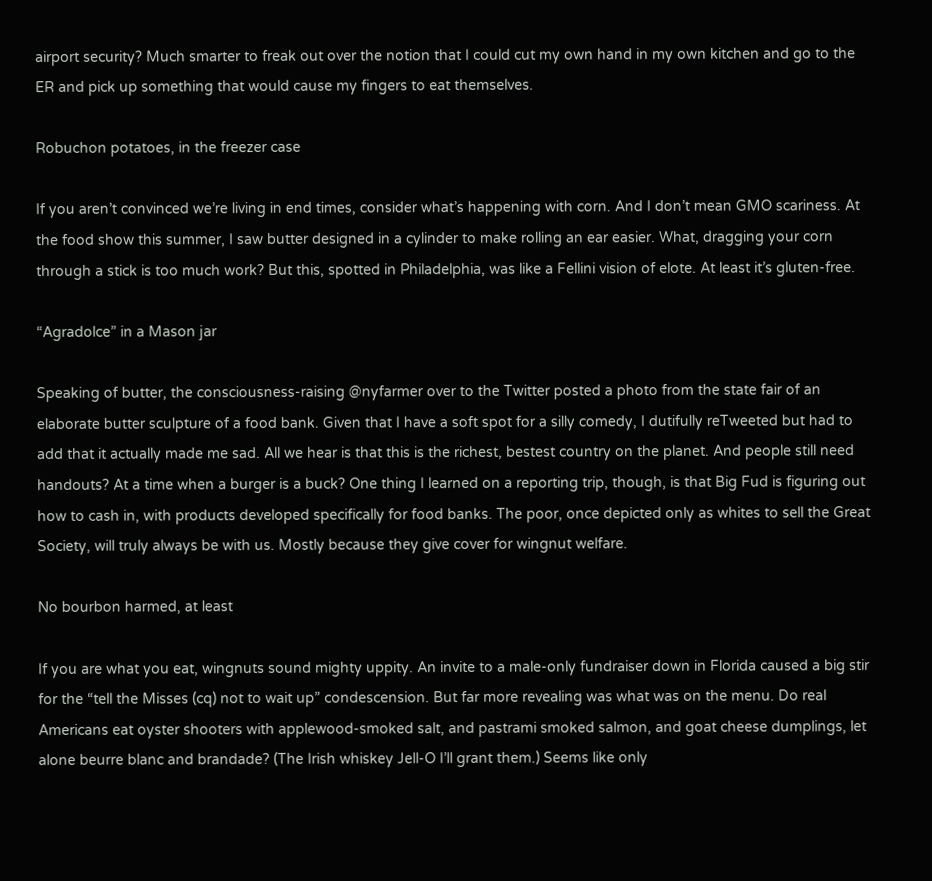airport security? Much smarter to freak out over the notion that I could cut my own hand in my own kitchen and go to the ER and pick up something that would cause my fingers to eat themselves.

Robuchon potatoes, in the freezer case

If you aren’t convinced we’re living in end times, consider what’s happening with corn. And I don’t mean GMO scariness. At the food show this summer, I saw butter designed in a cylinder to make rolling an ear easier. What, dragging your corn through a stick is too much work? But this, spotted in Philadelphia, was like a Fellini vision of elote. At least it’s gluten-free.

“Agradolce” in a Mason jar

Speaking of butter, the consciousness-raising @nyfarmer over to the Twitter posted a photo from the state fair of an elaborate butter sculpture of a food bank. Given that I have a soft spot for a silly comedy, I dutifully reTweeted but had to add that it actually made me sad. All we hear is that this is the richest, bestest country on the planet. And people still need handouts? At a time when a burger is a buck? One thing I learned on a reporting trip, though, is that Big Fud is figuring out how to cash in, with products developed specifically for food banks. The poor, once depicted only as whites to sell the Great Society, will truly always be with us. Mostly because they give cover for wingnut welfare.

No bourbon harmed, at least

If you are what you eat, wingnuts sound mighty uppity. An invite to a male-only fundraiser down in Florida caused a big stir for the “tell the Misses (cq) not to wait up” condescension. But far more revealing was what was on the menu. Do real Americans eat oyster shooters with applewood-smoked salt, and pastrami smoked salmon, and goat cheese dumplings, let alone beurre blanc and brandade? (The Irish whiskey Jell-O I’ll grant them.) Seems like only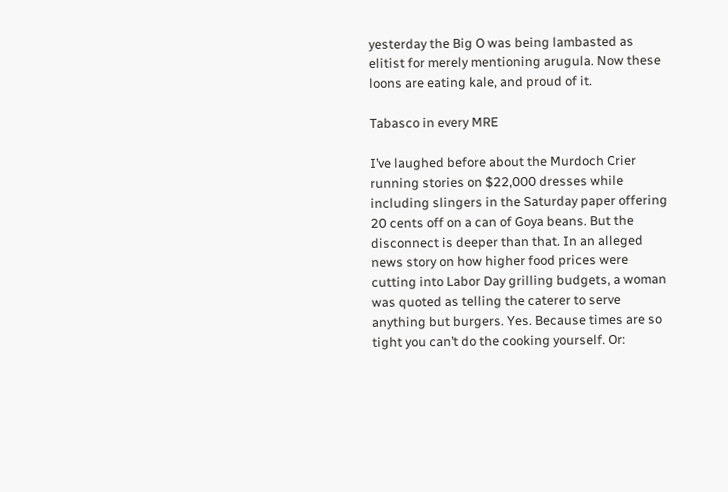yesterday the Big O was being lambasted as elitist for merely mentioning arugula. Now these loons are eating kale, and proud of it.

Tabasco in every MRE

I’ve laughed before about the Murdoch Crier running stories on $22,000 dresses while including slingers in the Saturday paper offering 20 cents off on a can of Goya beans. But the disconnect is deeper than that. In an alleged news story on how higher food prices were cutting into Labor Day grilling budgets, a woman was quoted as telling the caterer to serve anything but burgers. Yes. Because times are so tight you can’t do the cooking yourself. Or: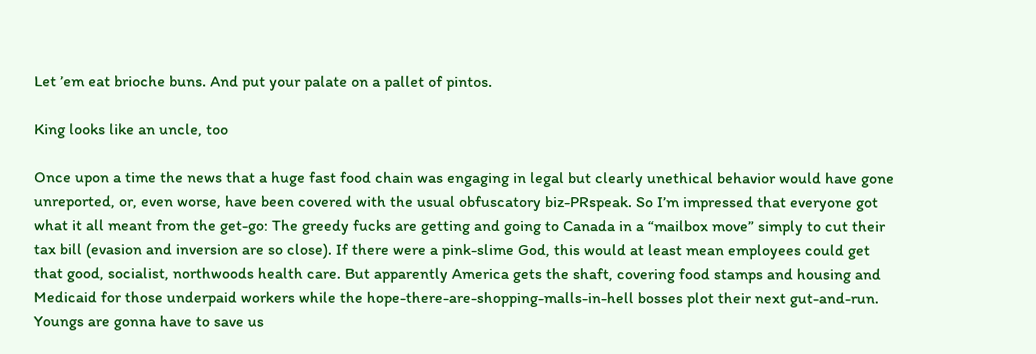Let ’em eat brioche buns. And put your palate on a pallet of pintos.

King looks like an uncle, too

Once upon a time the news that a huge fast food chain was engaging in legal but clearly unethical behavior would have gone unreported, or, even worse, have been covered with the usual obfuscatory biz-PRspeak. So I’m impressed that everyone got what it all meant from the get-go: The greedy fucks are getting and going to Canada in a “mailbox move” simply to cut their tax bill (evasion and inversion are so close). If there were a pink-slime God, this would at least mean employees could get that good, socialist, northwoods health care. But apparently America gets the shaft, covering food stamps and housing and Medicaid for those underpaid workers while the hope-there-are-shopping-malls-in-hell bosses plot their next gut-and-run. Youngs are gonna have to save us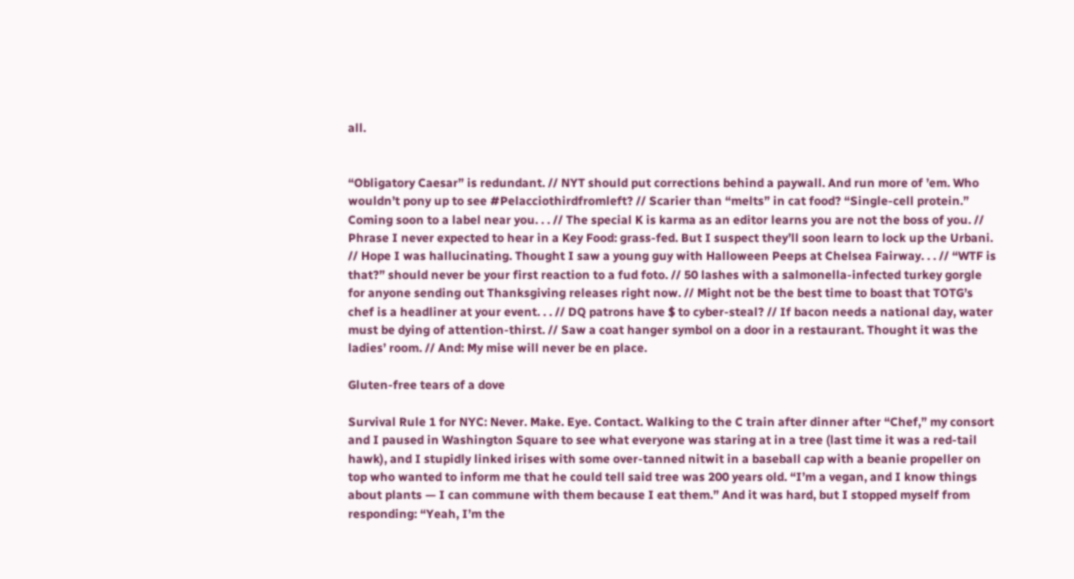all.


“Obligatory Caesar” is redundant. // NYT should put corrections behind a paywall. And run more of ’em. Who wouldn’t pony up to see #Pelacciothirdfromleft? // Scarier than “melts” in cat food? “Single-cell protein.” Coming soon to a label near you. . . // The special K is karma as an editor learns you are not the boss of you. // Phrase I never expected to hear in a Key Food: grass-fed. But I suspect they’ll soon learn to lock up the Urbani. // Hope I was hallucinating. Thought I saw a young guy with Halloween Peeps at Chelsea Fairway. . . // “WTF is that?” should never be your first reaction to a fud foto. // 50 lashes with a salmonella-infected turkey gorgle for anyone sending out Thanksgiving releases right now. // Might not be the best time to boast that TOTG’s chef is a headliner at your event. . . // DQ patrons have $ to cyber-steal? // If bacon needs a national day, water must be dying of attention-thirst. // Saw a coat hanger symbol on a door in a restaurant. Thought it was the ladies’ room. // And: My mise will never be en place.

Gluten-free tears of a dove

Survival Rule 1 for NYC: Never. Make. Eye. Contact. Walking to the C train after dinner after “Chef,” my consort and I paused in Washington Square to see what everyone was staring at in a tree (last time it was a red-tail hawk), and I stupidly linked irises with some over-tanned nitwit in a baseball cap with a beanie propeller on top who wanted to inform me that he could tell said tree was 200 years old. “I’m a vegan, and I know things about plants — I can commune with them because I eat them.” And it was hard, but I stopped myself from responding: “Yeah, I’m the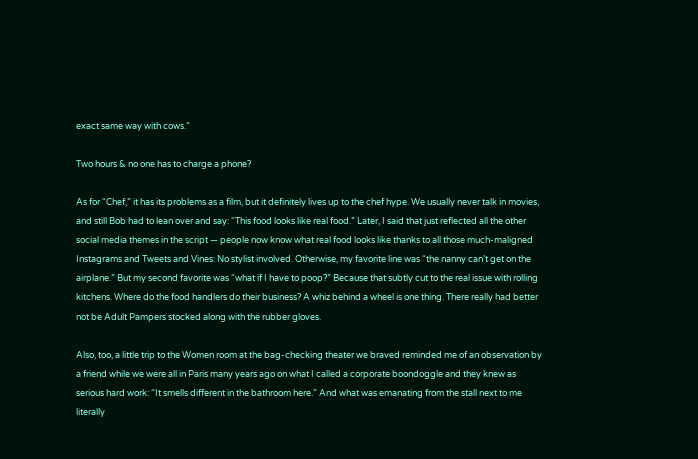exact same way with cows.”

Two hours & no one has to charge a phone?

As for “Chef,” it has its problems as a film, but it definitely lives up to the chef hype. We usually never talk in movies, and still Bob had to lean over and say: “This food looks like real food.” Later, I said that just reflected all the other social media themes in the script — people now know what real food looks like thanks to all those much-maligned Instagrams and Tweets and Vines: No stylist involved. Otherwise, my favorite line was “the nanny can’t get on the airplane.” But my second favorite was “what if I have to poop?” Because that subtly cut to the real issue with rolling kitchens. Where do the food handlers do their business? A whiz behind a wheel is one thing. There really had better not be Adult Pampers stocked along with the rubber gloves.

Also, too, a little trip to the Women room at the bag-checking theater we braved reminded me of an observation by a friend while we were all in Paris many years ago on what I called a corporate boondoggle and they knew as serious hard work: “It smells different in the bathroom here.” And what was emanating from the stall next to me literally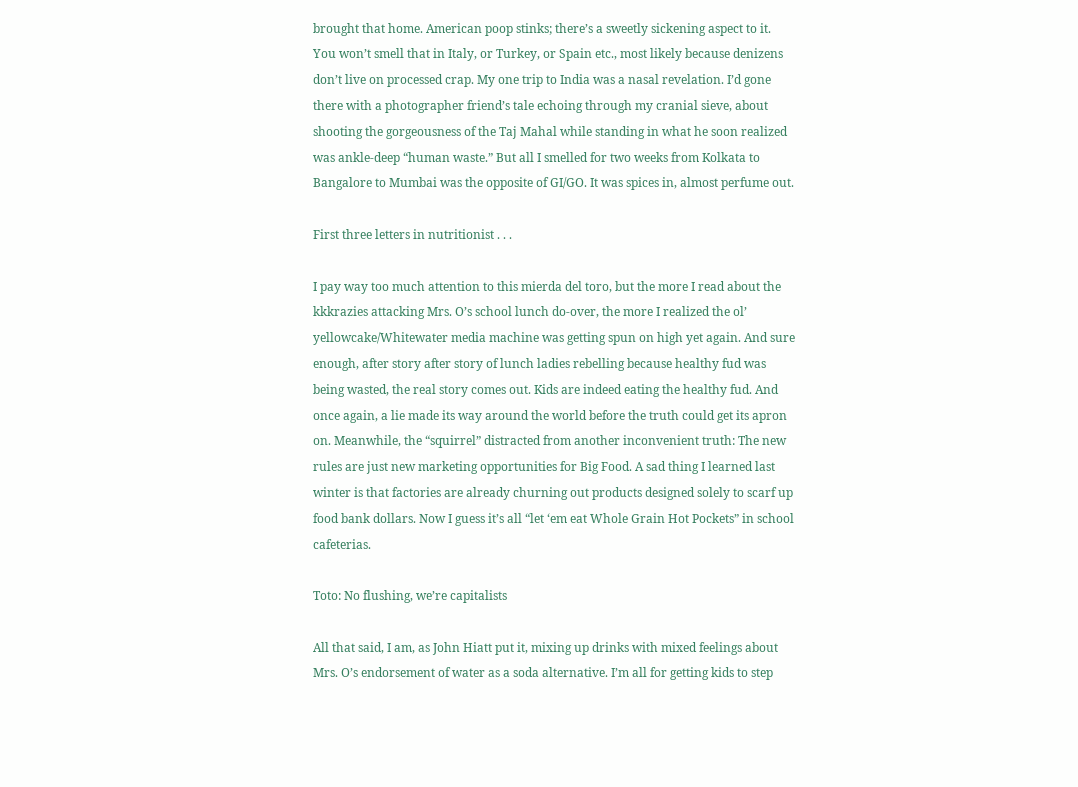brought that home. American poop stinks; there’s a sweetly sickening aspect to it. You won’t smell that in Italy, or Turkey, or Spain etc., most likely because denizens don’t live on processed crap. My one trip to India was a nasal revelation. I’d gone there with a photographer friend’s tale echoing through my cranial sieve, about shooting the gorgeousness of the Taj Mahal while standing in what he soon realized was ankle-deep “human waste.” But all I smelled for two weeks from Kolkata to Bangalore to Mumbai was the opposite of GI/GO. It was spices in, almost perfume out.

First three letters in nutritionist . . .

I pay way too much attention to this mierda del toro, but the more I read about the kkkrazies attacking Mrs. O’s school lunch do-over, the more I realized the ol’ yellowcake/Whitewater media machine was getting spun on high yet again. And sure enough, after story after story of lunch ladies rebelling because healthy fud was being wasted, the real story comes out. Kids are indeed eating the healthy fud. And once again, a lie made its way around the world before the truth could get its apron on. Meanwhile, the “squirrel” distracted from another inconvenient truth: The new rules are just new marketing opportunities for Big Food. A sad thing I learned last winter is that factories are already churning out products designed solely to scarf up food bank dollars. Now I guess it’s all “let ‘em eat Whole Grain Hot Pockets” in school cafeterias.

Toto: No flushing, we’re capitalists

All that said, I am, as John Hiatt put it, mixing up drinks with mixed feelings about Mrs. O’s endorsement of water as a soda alternative. I’m all for getting kids to step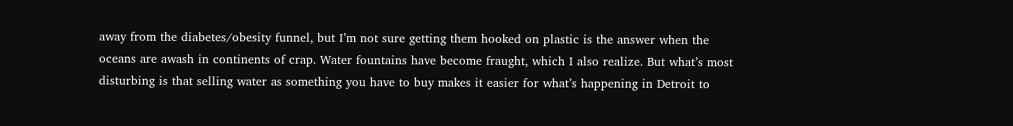away from the diabetes/obesity funnel, but I’m not sure getting them hooked on plastic is the answer when the oceans are awash in continents of crap. Water fountains have become fraught, which I also realize. But what’s most disturbing is that selling water as something you have to buy makes it easier for what’s happening in Detroit to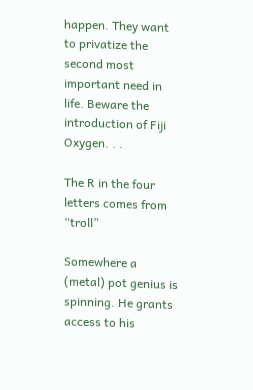happen. They want to privatize the second most important need in life. Beware the introduction of Fiji Oxygen. . .

The R in the four letters comes from “troll”

Somewhere a (metal) pot genius is spinning. He grants access to his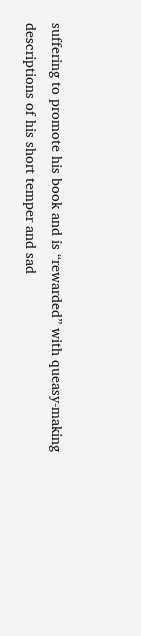suffering to promote his book and is “rewarded” with queasy-making descriptions of his short temper and sad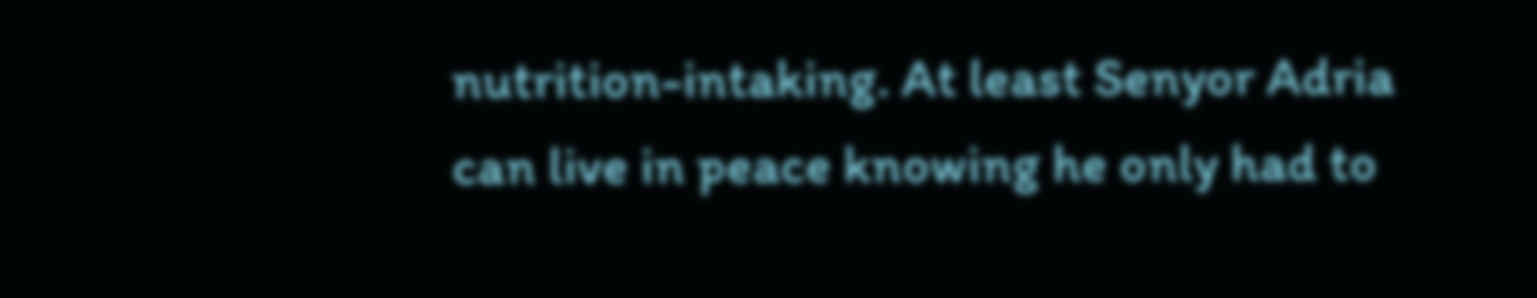nutrition-intaking. At least Senyor Adria can live in peace knowing he only had to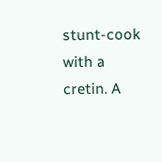stunt-cook with a cretin. A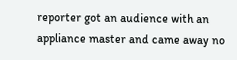reporter got an audience with an appliance master and came away no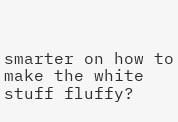smarter on how to make the white stuff fluffy?